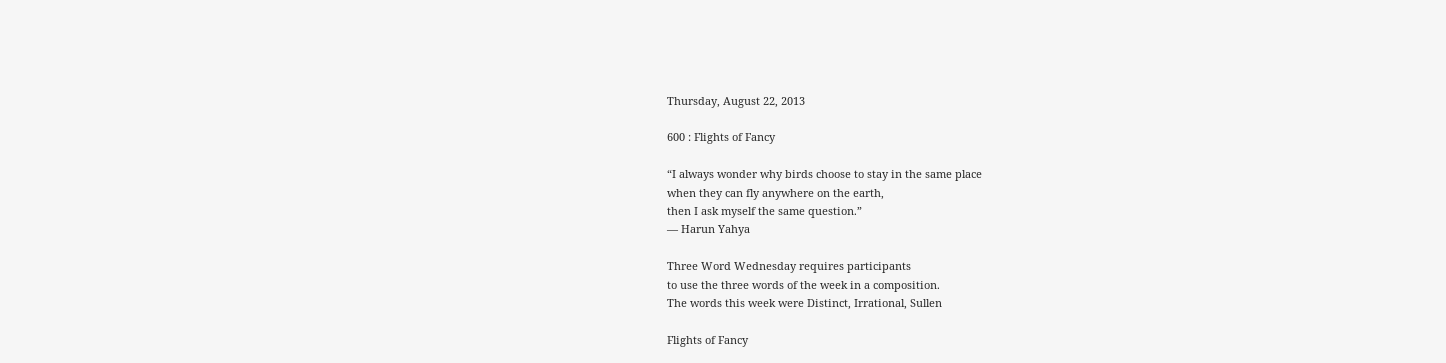Thursday, August 22, 2013

600 : Flights of Fancy

“I always wonder why birds choose to stay in the same place
when they can fly anywhere on the earth,
then I ask myself the same question.”
― Harun Yahya

Three Word Wednesday requires participants
to use the three words of the week in a composition.
The words this week were Distinct, Irrational, Sullen

Flights of Fancy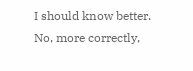I should know better.
No, more correctly,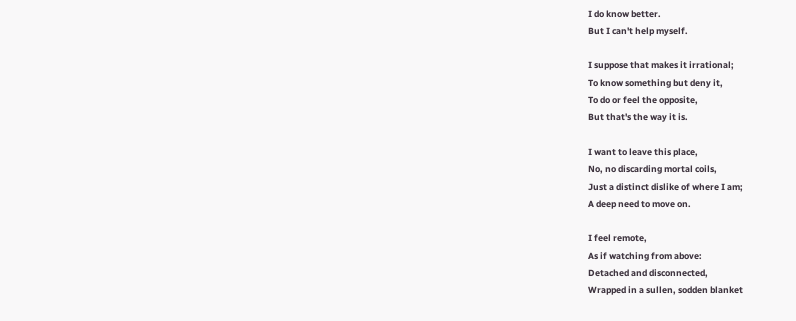I do know better.
But I can't help myself.

I suppose that makes it irrational;
To know something but deny it,
To do or feel the opposite,
But that's the way it is.

I want to leave this place,
No, no discarding mortal coils,
Just a distinct dislike of where I am;
A deep need to move on.

I feel remote,
As if watching from above:
Detached and disconnected,
Wrapped in a sullen, sodden blanket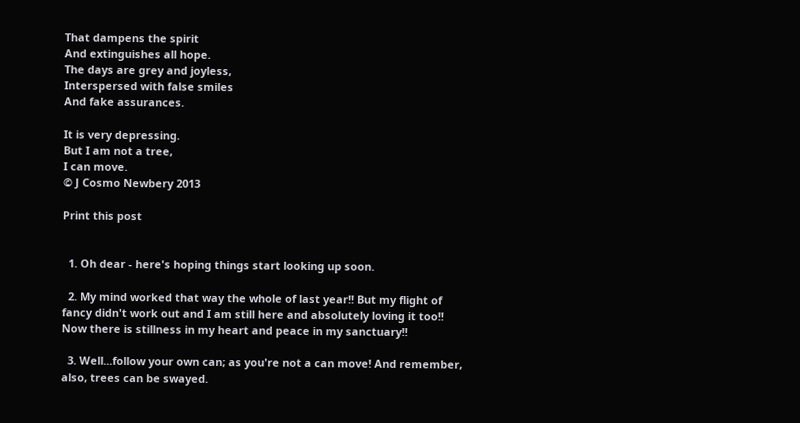That dampens the spirit
And extinguishes all hope.
The days are grey and joyless,
Interspersed with false smiles
And fake assurances.

It is very depressing.
But I am not a tree,
I can move.
© J Cosmo Newbery 2013

Print this post


  1. Oh dear - here's hoping things start looking up soon.

  2. My mind worked that way the whole of last year!! But my flight of fancy didn't work out and I am still here and absolutely loving it too!! Now there is stillness in my heart and peace in my sanctuary!!

  3. Well...follow your own can; as you're not a can move! And remember, also, trees can be swayed.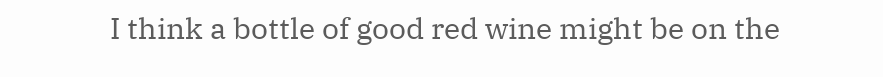I think a bottle of good red wine might be on the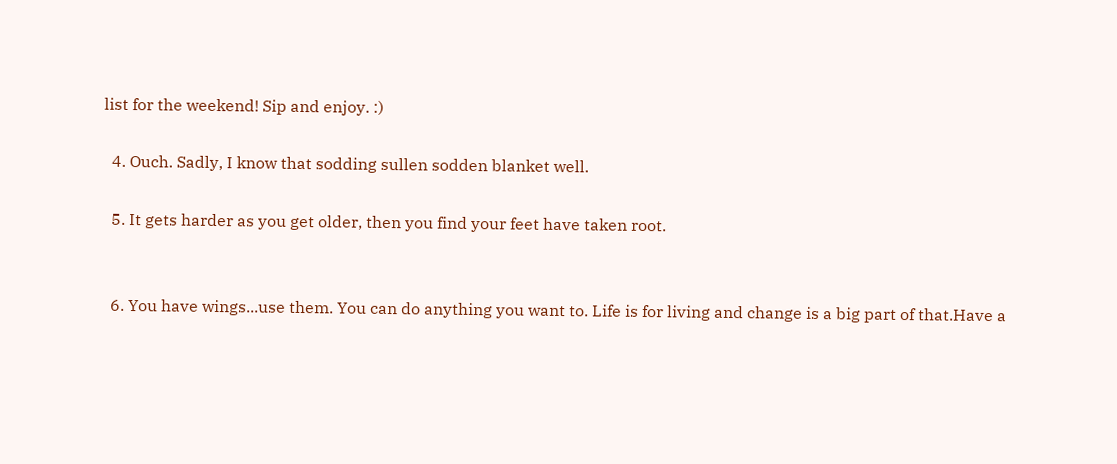list for the weekend! Sip and enjoy. :)

  4. Ouch. Sadly, I know that sodding sullen sodden blanket well.

  5. It gets harder as you get older, then you find your feet have taken root.


  6. You have wings...use them. You can do anything you want to. Life is for living and change is a big part of that.Have a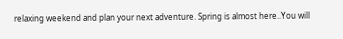relaxing weekend and plan your next adventure. Spring is almost here..You will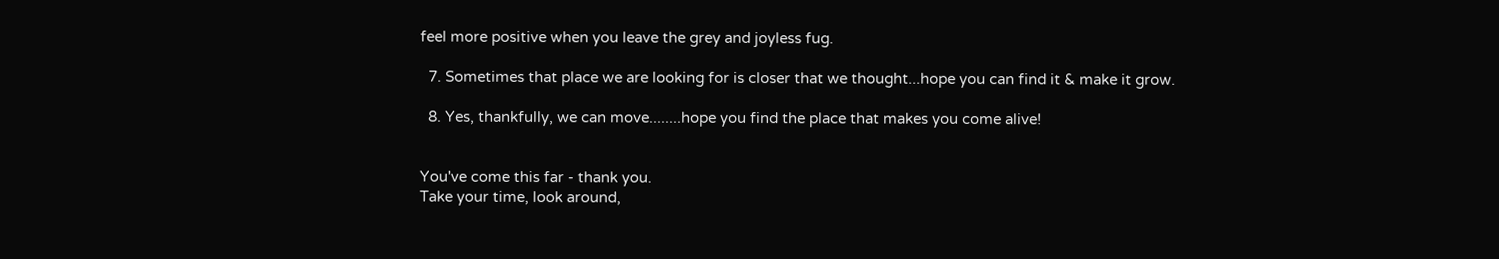feel more positive when you leave the grey and joyless fug.

  7. Sometimes that place we are looking for is closer that we thought...hope you can find it & make it grow.

  8. Yes, thankfully, we can move........hope you find the place that makes you come alive!


You've come this far - thank you.
Take your time, look around,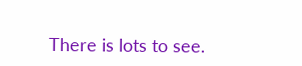There is lots to see.